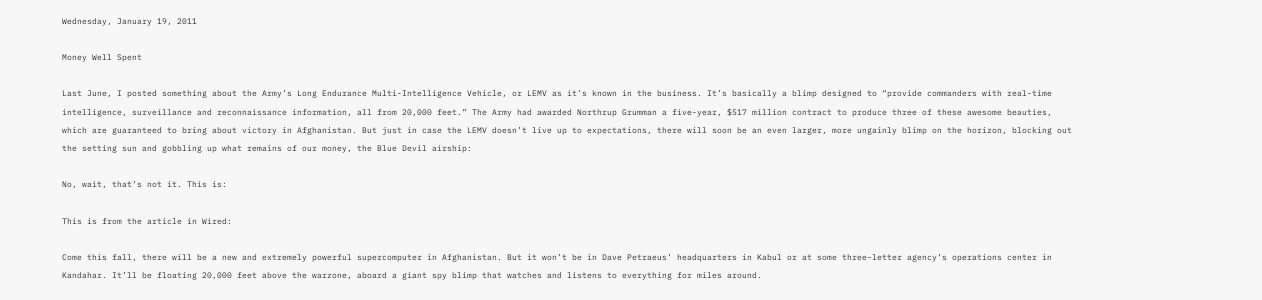Wednesday, January 19, 2011

Money Well Spent

Last June, I posted something about the Army’s Long Endurance Multi-Intelligence Vehicle, or LEMV as it’s known in the business. It’s basically a blimp designed to “provide commanders with real-time intelligence, surveillance and reconnaissance information, all from 20,000 feet.” The Army had awarded Northrup Grumman a five-year, $517 million contract to produce three of these awesome beauties, which are guaranteed to bring about victory in Afghanistan. But just in case the LEMV doesn’t live up to expectations, there will soon be an even larger, more ungainly blimp on the horizon, blocking out the setting sun and gobbling up what remains of our money, the Blue Devil airship:

No, wait, that’s not it. This is:

This is from the article in Wired:

Come this fall, there will be a new and extremely powerful supercomputer in Afghanistan. But it won’t be in Dave Petraeus’ headquarters in Kabul or at some three-letter agency’s operations center in Kandahar. It’ll be floating 20,000 feet above the warzone, aboard a giant spy blimp that watches and listens to everything for miles around.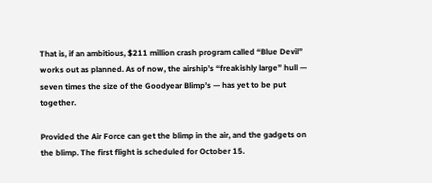That is, if an ambitious, $211 million crash program called “Blue Devil” works out as planned. As of now, the airship’s “freakishly large” hull — seven times the size of the Goodyear Blimp’s — has yet to be put together.

Provided the Air Force can get the blimp in the air, and the gadgets on the blimp. The first flight is scheduled for October 15.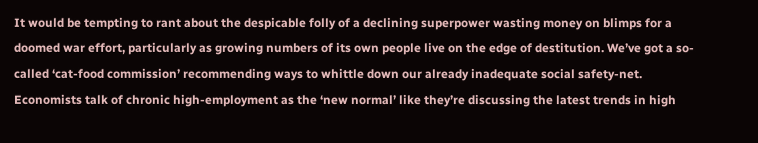It would be tempting to rant about the despicable folly of a declining superpower wasting money on blimps for a doomed war effort, particularly as growing numbers of its own people live on the edge of destitution. We’ve got a so-called ‘cat-food commission’ recommending ways to whittle down our already inadequate social safety-net. Economists talk of chronic high-employment as the ‘new normal’ like they’re discussing the latest trends in high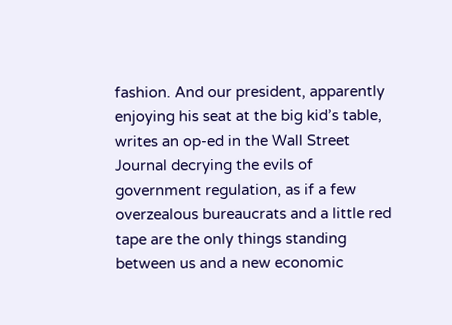fashion. And our president, apparently enjoying his seat at the big kid’s table, writes an op-ed in the Wall Street Journal decrying the evils of government regulation, as if a few overzealous bureaucrats and a little red tape are the only things standing between us and a new economic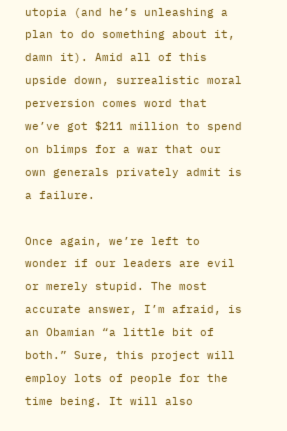utopia (and he’s unleashing a plan to do something about it, damn it). Amid all of this upside down, surrealistic moral perversion comes word that we’ve got $211 million to spend on blimps for a war that our own generals privately admit is a failure.

Once again, we’re left to wonder if our leaders are evil or merely stupid. The most accurate answer, I’m afraid, is an Obamian “a little bit of both.” Sure, this project will employ lots of people for the time being. It will also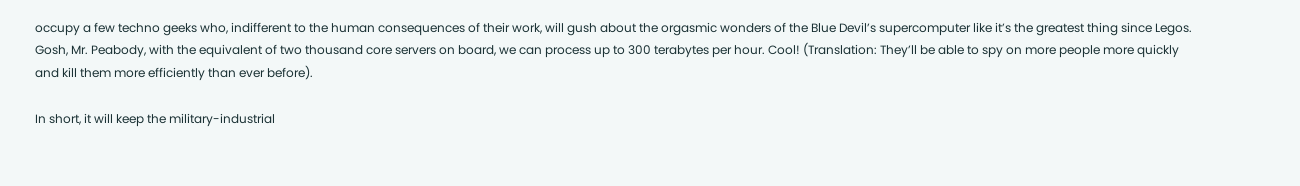occupy a few techno geeks who, indifferent to the human consequences of their work, will gush about the orgasmic wonders of the Blue Devil’s supercomputer like it’s the greatest thing since Legos. Gosh, Mr. Peabody, with the equivalent of two thousand core servers on board, we can process up to 300 terabytes per hour. Cool! (Translation: They’ll be able to spy on more people more quickly and kill them more efficiently than ever before).

In short, it will keep the military-industrial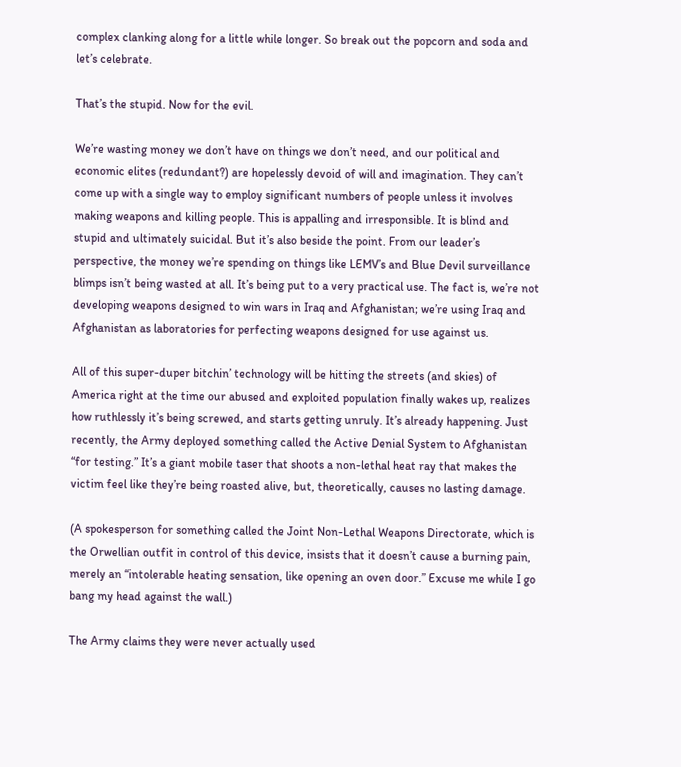complex clanking along for a little while longer. So break out the popcorn and soda and let’s celebrate.

That’s the stupid. Now for the evil.

We’re wasting money we don’t have on things we don’t need, and our political and economic elites (redundant?) are hopelessly devoid of will and imagination. They can’t come up with a single way to employ significant numbers of people unless it involves making weapons and killing people. This is appalling and irresponsible. It is blind and stupid and ultimately suicidal. But it’s also beside the point. From our leader’s perspective, the money we’re spending on things like LEMV’s and Blue Devil surveillance blimps isn’t being wasted at all. It’s being put to a very practical use. The fact is, we’re not developing weapons designed to win wars in Iraq and Afghanistan; we’re using Iraq and Afghanistan as laboratories for perfecting weapons designed for use against us.

All of this super-duper bitchin’ technology will be hitting the streets (and skies) of America right at the time our abused and exploited population finally wakes up, realizes how ruthlessly it’s being screwed, and starts getting unruly. It’s already happening. Just recently, the Army deployed something called the Active Denial System to Afghanistan “for testing.” It’s a giant mobile taser that shoots a non-lethal heat ray that makes the victim feel like they’re being roasted alive, but, theoretically, causes no lasting damage.

(A spokesperson for something called the Joint Non-Lethal Weapons Directorate, which is the Orwellian outfit in control of this device, insists that it doesn’t cause a burning pain, merely an “intolerable heating sensation, like opening an oven door.” Excuse me while I go bang my head against the wall.)

The Army claims they were never actually used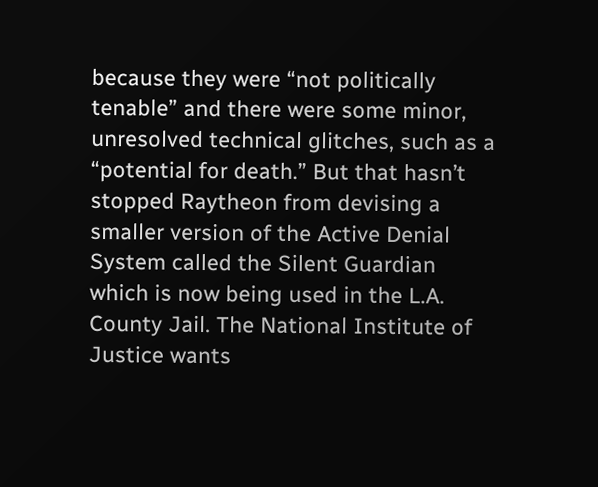because they were “not politically tenable” and there were some minor, unresolved technical glitches, such as a “potential for death.” But that hasn’t stopped Raytheon from devising a smaller version of the Active Denial System called the Silent Guardian which is now being used in the L.A. County Jail. The National Institute of Justice wants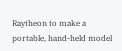Raytheon to make a portable, hand-held model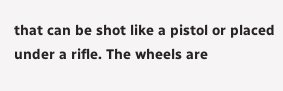that can be shot like a pistol or placed under a rifle. The wheels are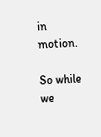in motion.

So while we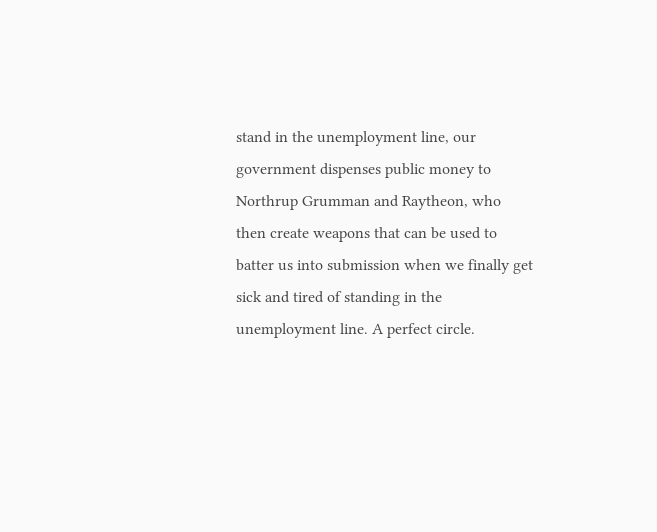stand in the unemployment line, our government dispenses public money to Northrup Grumman and Raytheon, who then create weapons that can be used to batter us into submission when we finally get sick and tired of standing in the unemployment line. A perfect circle.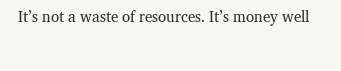It’s not a waste of resources. It’s money well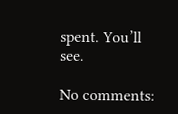spent. You’ll see.

No comments: